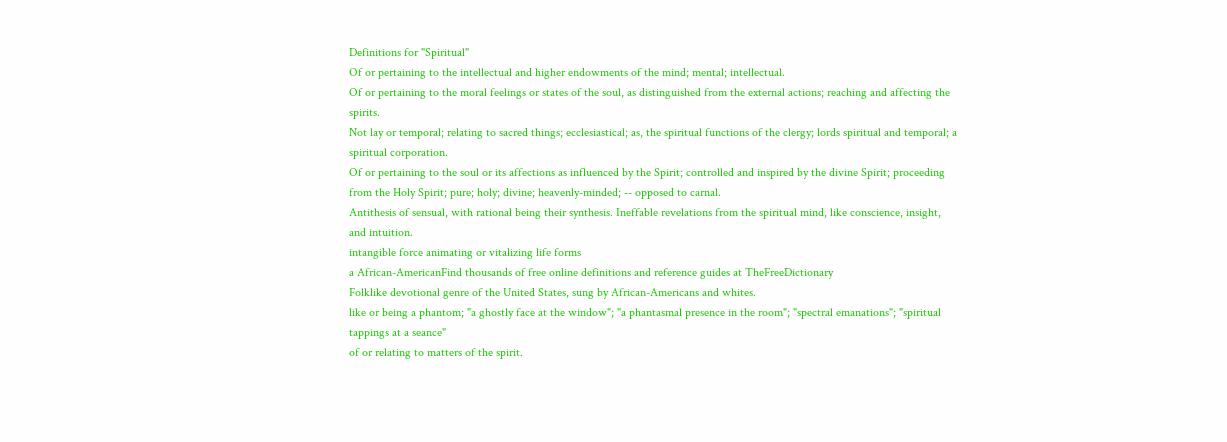Definitions for "Spiritual"
Of or pertaining to the intellectual and higher endowments of the mind; mental; intellectual.
Of or pertaining to the moral feelings or states of the soul, as distinguished from the external actions; reaching and affecting the spirits.
Not lay or temporal; relating to sacred things; ecclesiastical; as, the spiritual functions of the clergy; lords spiritual and temporal; a spiritual corporation.
Of or pertaining to the soul or its affections as influenced by the Spirit; controlled and inspired by the divine Spirit; proceeding from the Holy Spirit; pure; holy; divine; heavenly-minded; -- opposed to carnal.
Antithesis of sensual, with rational being their synthesis. Ineffable revelations from the spiritual mind, like conscience, insight, and intuition.
intangible force animating or vitalizing life forms
a African-AmericanFind thousands of free online definitions and reference guides at TheFreeDictionary
Folklike devotional genre of the United States, sung by African-Americans and whites.
like or being a phantom; "a ghostly face at the window"; "a phantasmal presence in the room"; "spectral emanations"; "spiritual tappings at a seance"
of or relating to matters of the spirit.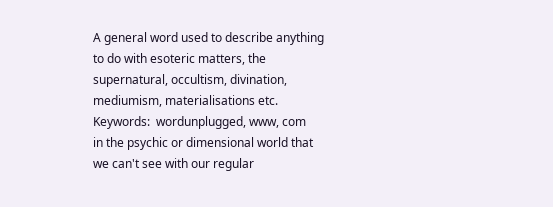A general word used to describe anything to do with esoteric matters, the supernatural, occultism, divination, mediumism, materialisations etc.
Keywords:  wordunplugged, www, com
in the psychic or dimensional world that we can't see with our regular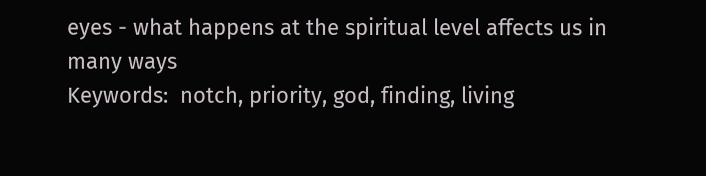eyes - what happens at the spiritual level affects us in many ways
Keywords:  notch, priority, god, finding, living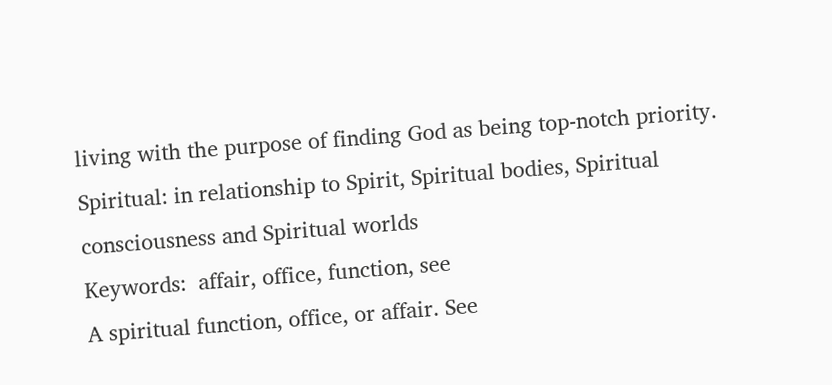living with the purpose of finding God as being top-notch priority.
Spiritual: in relationship to Spirit, Spiritual bodies, Spiritual consciousness and Spiritual worlds
Keywords:  affair, office, function, see
A spiritual function, office, or affair. See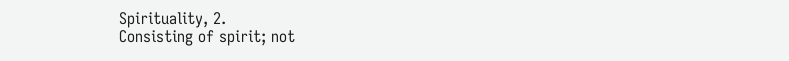Spirituality, 2.
Consisting of spirit; not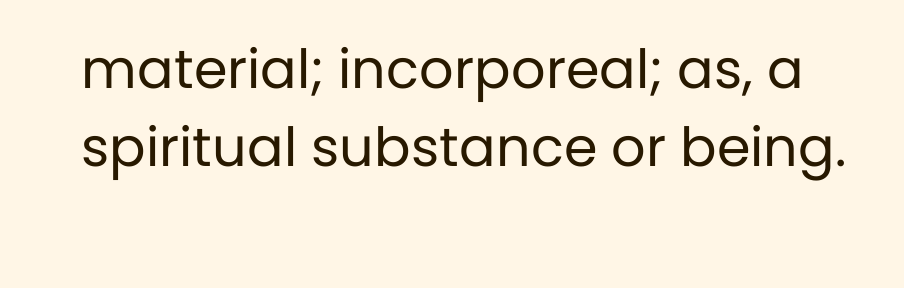material; incorporeal; as, a spiritual substance or being.